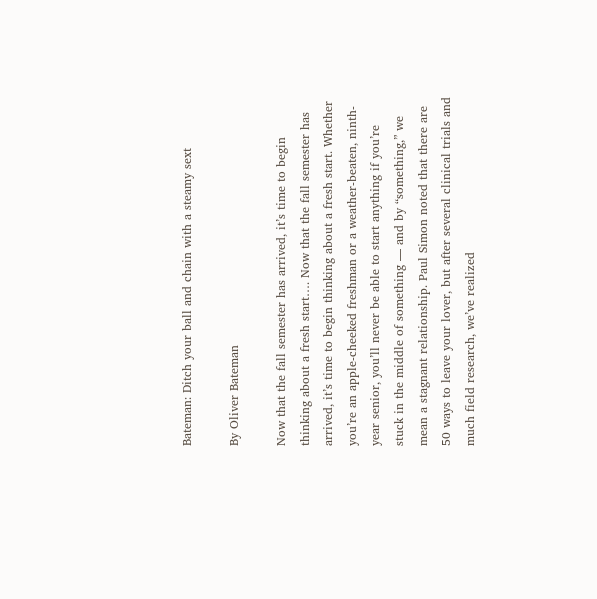Bateman: Ditch your ball and chain with a steamy sext

By Oliver Bateman

Now that the fall semester has arrived, it’s time to begin thinking about a fresh start…. Now that the fall semester has arrived, it’s time to begin thinking about a fresh start. Whether you’re an apple-cheeked freshman or a weather-beaten, ninth-year senior, you’ll never be able to start anything if you’re stuck in the middle of something — and by “something,” we mean a stagnant relationship. Paul Simon noted that there are 50 ways to leave your lover, but after several clinical trials and much field research, we’ve realized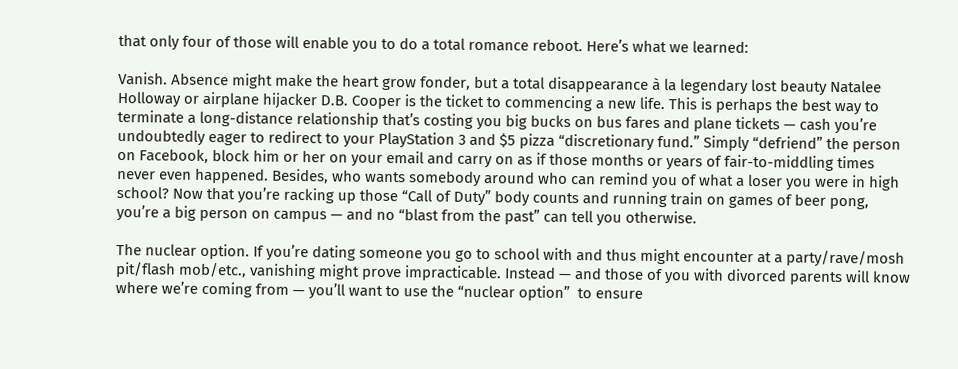that only four of those will enable you to do a total romance reboot. Here’s what we learned:

Vanish. Absence might make the heart grow fonder, but a total disappearance à la legendary lost beauty Natalee Holloway or airplane hijacker D.B. Cooper is the ticket to commencing a new life. This is perhaps the best way to terminate a long-distance relationship that’s costing you big bucks on bus fares and plane tickets — cash you’re undoubtedly eager to redirect to your PlayStation 3 and $5 pizza “discretionary fund.” Simply “defriend” the person on Facebook, block him or her on your email and carry on as if those months or years of fair-to-middling times never even happened. Besides, who wants somebody around who can remind you of what a loser you were in high school? Now that you’re racking up those “Call of Duty” body counts and running train on games of beer pong, you’re a big person on campus — and no “blast from the past” can tell you otherwise.

The nuclear option. If you’re dating someone you go to school with and thus might encounter at a party/rave/mosh pit/flash mob/etc., vanishing might prove impracticable. Instead — and those of you with divorced parents will know where we’re coming from — you’ll want to use the “nuclear option”  to ensure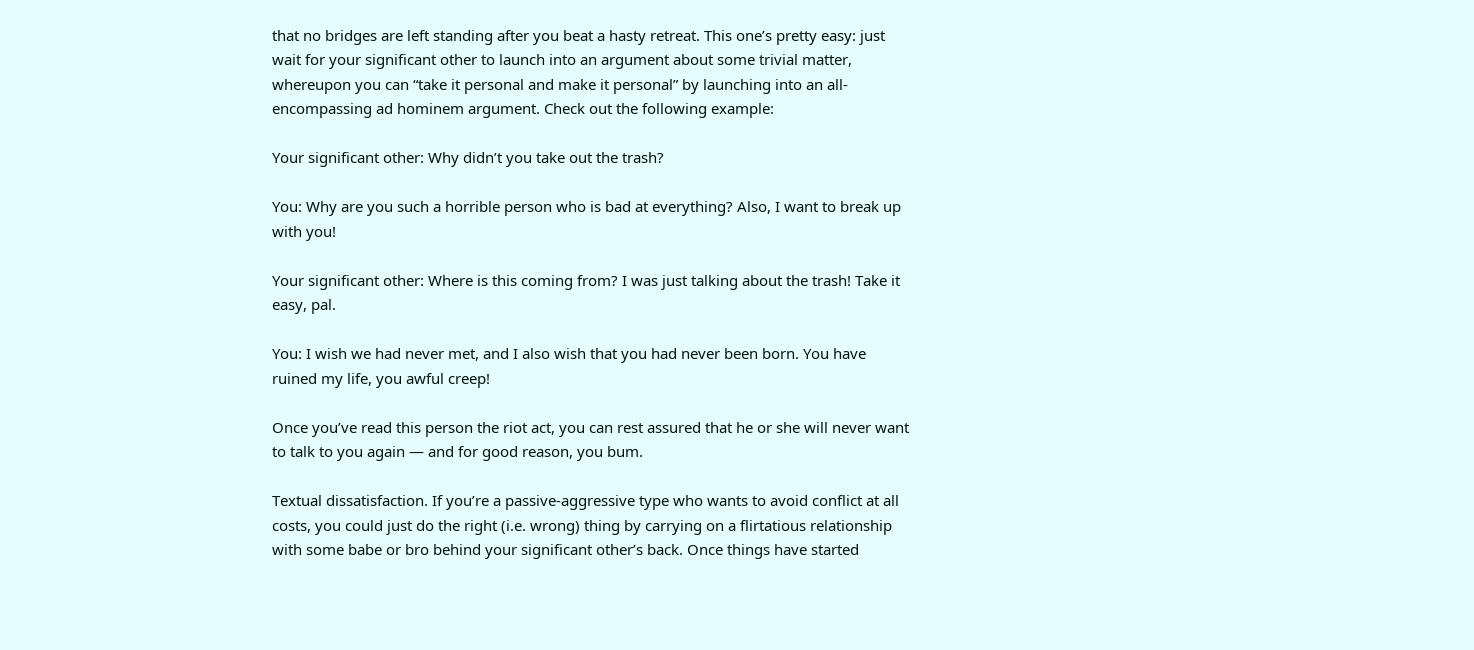that no bridges are left standing after you beat a hasty retreat. This one’s pretty easy: just wait for your significant other to launch into an argument about some trivial matter, whereupon you can “take it personal and make it personal” by launching into an all-encompassing ad hominem argument. Check out the following example:

Your significant other: Why didn’t you take out the trash?

You: Why are you such a horrible person who is bad at everything? Also, I want to break up with you!

Your significant other: Where is this coming from? I was just talking about the trash! Take it easy, pal.

You: I wish we had never met, and I also wish that you had never been born. You have ruined my life, you awful creep!

Once you’ve read this person the riot act, you can rest assured that he or she will never want to talk to you again — and for good reason, you bum.

Textual dissatisfaction. If you’re a passive-aggressive type who wants to avoid conflict at all costs, you could just do the right (i.e. wrong) thing by carrying on a flirtatious relationship with some babe or bro behind your significant other’s back. Once things have started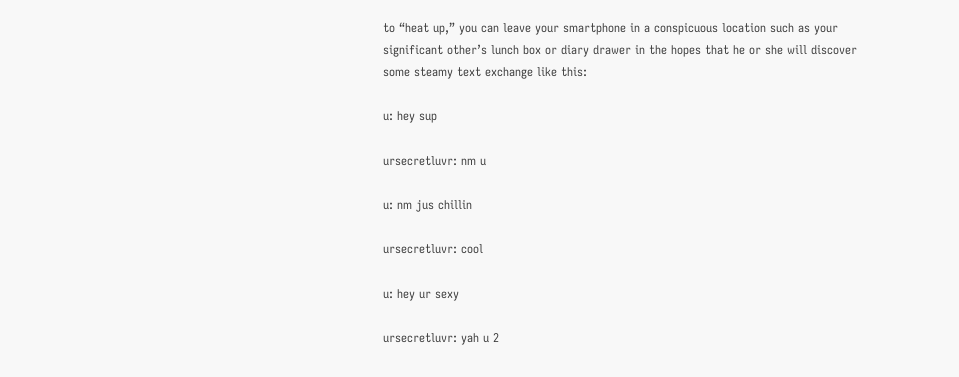to “heat up,” you can leave your smartphone in a conspicuous location such as your significant other’s lunch box or diary drawer in the hopes that he or she will discover some steamy text exchange like this:

u: hey sup

ursecretluvr: nm u

u: nm jus chillin

ursecretluvr: cool

u: hey ur sexy

ursecretluvr: yah u 2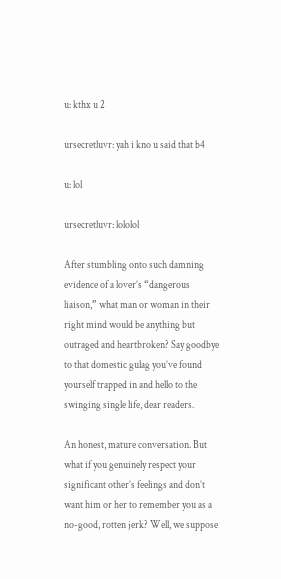u: kthx u 2

ursecretluvr: yah i kno u said that b4

u: lol

ursecretluvr: lololol

After stumbling onto such damning evidence of a lover’s “dangerous liaison,” what man or woman in their right mind would be anything but outraged and heartbroken? Say goodbye to that domestic gulag you’ve found yourself trapped in and hello to the swinging single life, dear readers.

An honest, mature conversation. But what if you genuinely respect your significant other’s feelings and don’t want him or her to remember you as a no-good, rotten jerk? Well, we suppose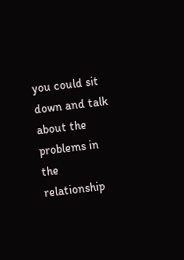you could sit down and talk about the problems in the relationship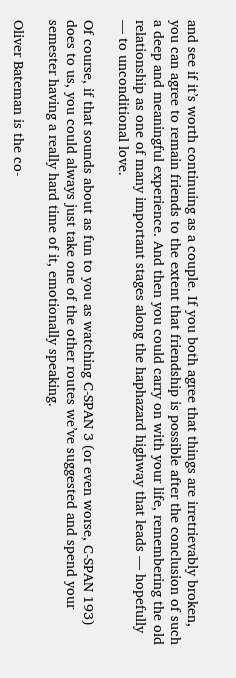and see if it’s worth continuing as a couple. If you both agree that things are irretrievably broken, you can agree to remain friends to the extent that friendship is possible after the conclusion of such a deep and meaningful experience. And then you could carry on with your life, remembering the old relationship as one of many important stages along the haphazard highway that leads — hopefully — to unconditional love.

Of course, if that sounds about as fun to you as watching C-SPAN 3 (or even worse, C-SPAN 193) does to us, you could always just take one of the other routes we’ve suggested and spend your semester having a really hard time of it, emotionally speaking.

Oliver Bateman is the co-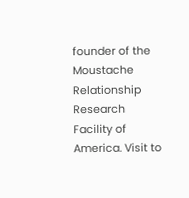founder of the Moustache Relationship Research Facility of America. Visit to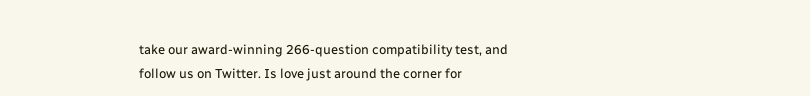take our award-winning 266-question compatibility test, and follow us on Twitter. Is love just around the corner for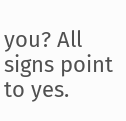you? All signs point to yes.